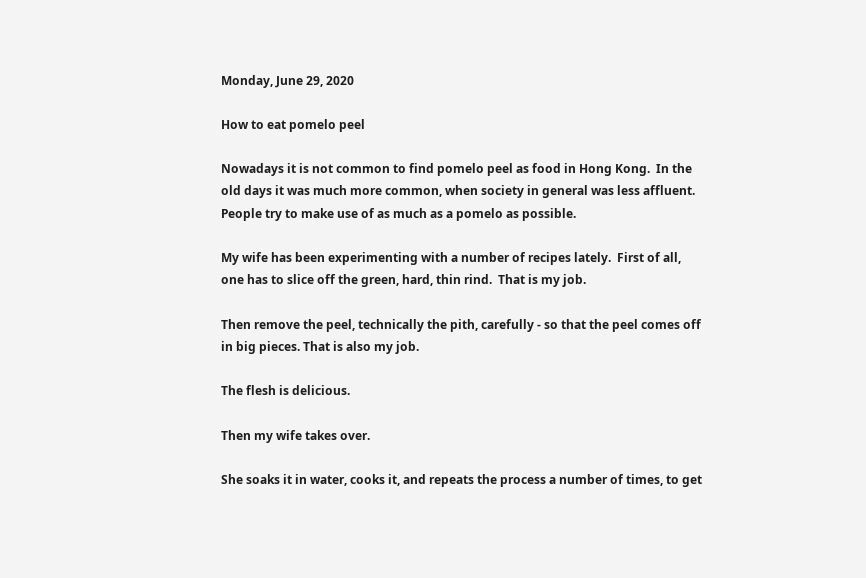Monday, June 29, 2020

How to eat pomelo peel

Nowadays it is not common to find pomelo peel as food in Hong Kong.  In the old days it was much more common, when society in general was less affluent.  People try to make use of as much as a pomelo as possible.

My wife has been experimenting with a number of recipes lately.  First of all, one has to slice off the green, hard, thin rind.  That is my job.

Then remove the peel, technically the pith, carefully - so that the peel comes off in big pieces. That is also my job.

The flesh is delicious.

Then my wife takes over.

She soaks it in water, cooks it, and repeats the process a number of times, to get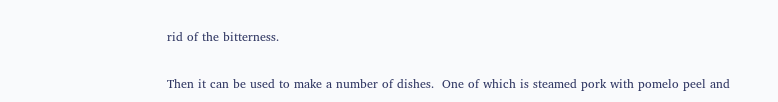rid of the bitterness.

Then it can be used to make a number of dishes.  One of which is steamed pork with pomelo peel and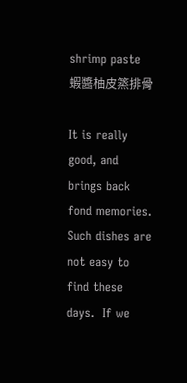shrimp paste 蝦醬柚皮篜排骨

It is really good, and brings back fond memories.  Such dishes are not easy to find these days.  If we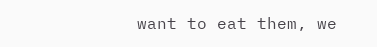want to eat them, we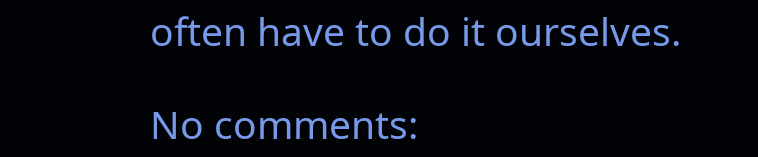often have to do it ourselves.

No comments: